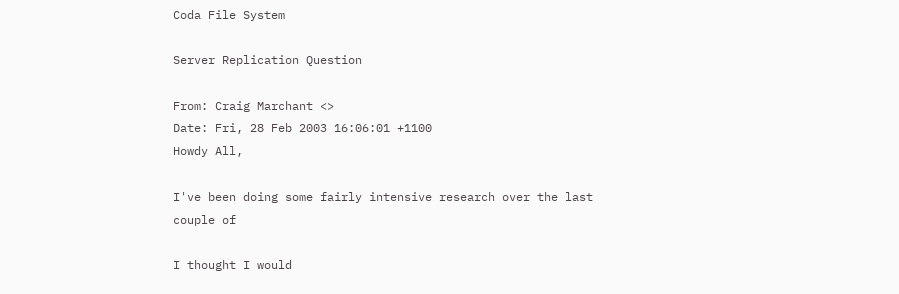Coda File System

Server Replication Question

From: Craig Marchant <>
Date: Fri, 28 Feb 2003 16:06:01 +1100
Howdy All,

I've been doing some fairly intensive research over the last couple of

I thought I would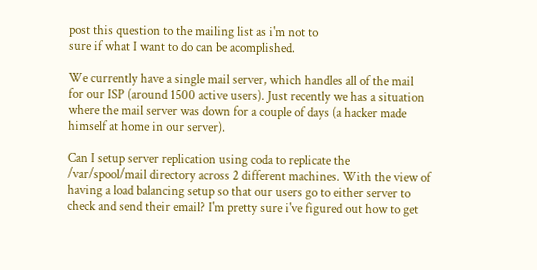post this question to the mailing list as i'm not to
sure if what I want to do can be acomplished.

We currently have a single mail server, which handles all of the mail
for our ISP (around 1500 active users). Just recently we has a situation
where the mail server was down for a couple of days (a hacker made
himself at home in our server).

Can I setup server replication using coda to replicate the
/var/spool/mail directory across 2 different machines. With the view of
having a load balancing setup so that our users go to either server to
check and send their email? I'm pretty sure i've figured out how to get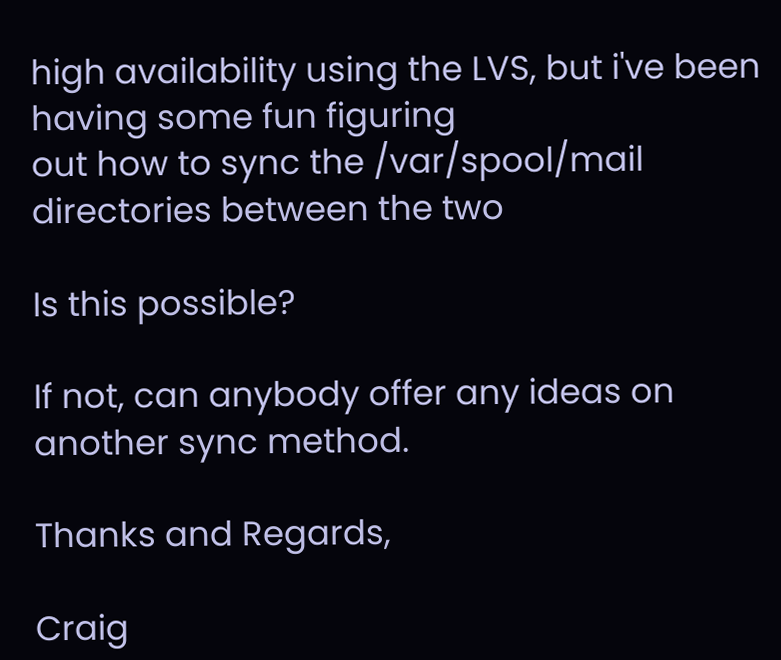high availability using the LVS, but i've been having some fun figuring
out how to sync the /var/spool/mail directories between the two

Is this possible?

If not, can anybody offer any ideas on another sync method.

Thanks and Regards,

Craig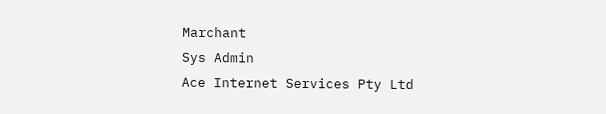Marchant
Sys Admin
Ace Internet Services Pty Ltd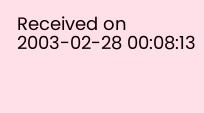Received on 2003-02-28 00:08:13